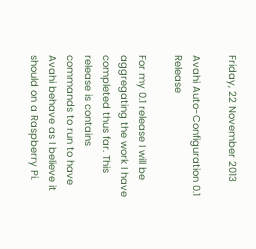Friday, 22 November 2013

Avahi Auto-Configuration 0.1 Release

For my 0.1 release I will be aggregating the work I have completed thus far. This release is contains commands to run to have Avahi behave as I believe it should on a Raspberry Pi.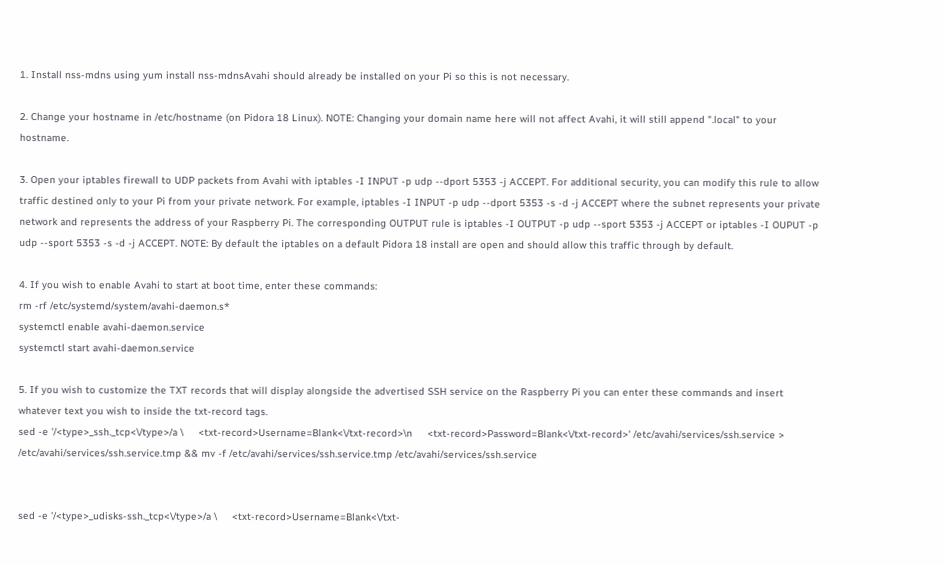1. Install nss-mdns using yum install nss-mdnsAvahi should already be installed on your Pi so this is not necessary.

2. Change your hostname in /etc/hostname (on Pidora 18 Linux). NOTE: Changing your domain name here will not affect Avahi, it will still append ".local" to your hostname.

3. Open your iptables firewall to UDP packets from Avahi with iptables -I INPUT -p udp --dport 5353 -j ACCEPT. For additional security, you can modify this rule to allow traffic destined only to your Pi from your private network. For example, iptables -I INPUT -p udp --dport 5353 -s -d -j ACCEPT where the subnet represents your private network and represents the address of your Raspberry Pi. The corresponding OUTPUT rule is iptables -I OUTPUT -p udp --sport 5353 -j ACCEPT or iptables -I OUPUT -p udp --sport 5353 -s -d -j ACCEPT. NOTE: By default the iptables on a default Pidora 18 install are open and should allow this traffic through by default.

4. If you wish to enable Avahi to start at boot time, enter these commands:
rm -rf /etc/systemd/system/avahi-daemon.s*
systemctl enable avahi-daemon.service
systemctl start avahi-daemon.service

5. If you wish to customize the TXT records that will display alongside the advertised SSH service on the Raspberry Pi you can enter these commands and insert whatever text you wish to inside the txt-record tags.
sed -e '/<type>_ssh._tcp<\/type>/a \     <txt-record>Username=Blank<\/txt-record>\n     <txt-record>Password=Blank<\/txt-record>' /etc/avahi/services/ssh.service > /etc/avahi/services/ssh.service.tmp && mv -f /etc/avahi/services/ssh.service.tmp /etc/avahi/services/ssh.service


sed -e '/<type>_udisks-ssh._tcp<\/type>/a \     <txt-record>Username=Blank<\/txt-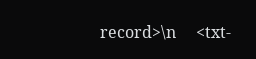record>\n     <txt-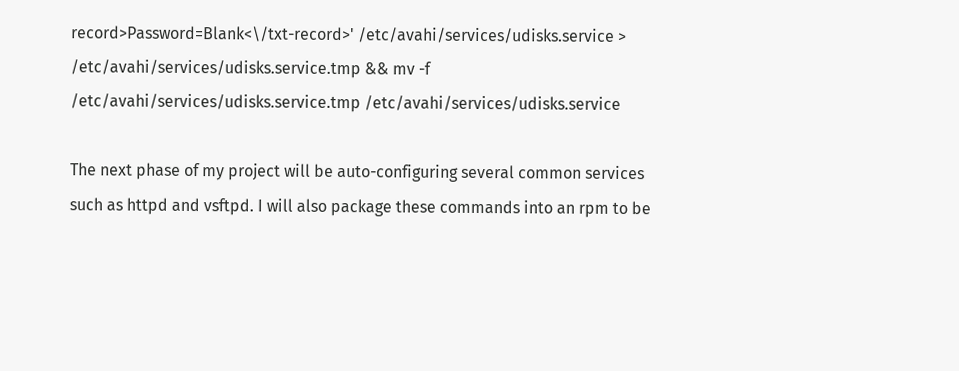record>Password=Blank<\/txt-record>' /etc/avahi/services/udisks.service > /etc/avahi/services/udisks.service.tmp && mv -f /etc/avahi/services/udisks.service.tmp /etc/avahi/services/udisks.service

The next phase of my project will be auto-configuring several common services such as httpd and vsftpd. I will also package these commands into an rpm to be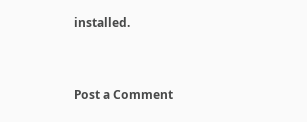installed.


Post a Comment